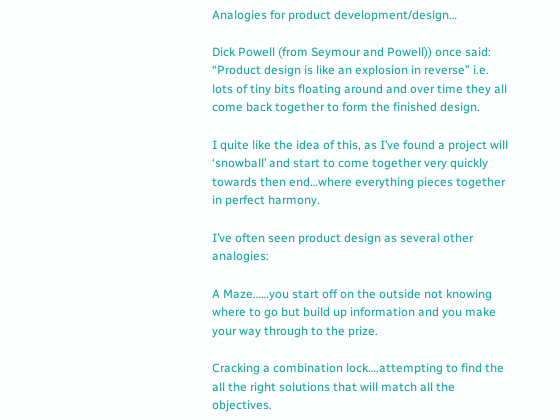Analogies for product development/design…

Dick Powell (from Seymour and Powell)) once said: “Product design is like an explosion in reverse” i.e. lots of tiny bits floating around and over time they all come back together to form the finished design.

I quite like the idea of this, as I’ve found a project will ‘snowball’ and start to come together very quickly towards then end…where everything pieces together in perfect harmony.

I’ve often seen product design as several other analogies:

A Maze……you start off on the outside not knowing where to go but build up information and you make your way through to the prize.

Cracking a combination lock….attempting to find the all the right solutions that will match all the objectives.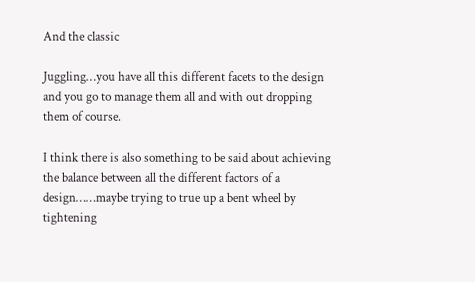And the classic

Juggling…you have all this different facets to the design and you go to manage them all and with out dropping them of course.

I think there is also something to be said about achieving the balance between all the different factors of a design……maybe trying to true up a bent wheel by tightening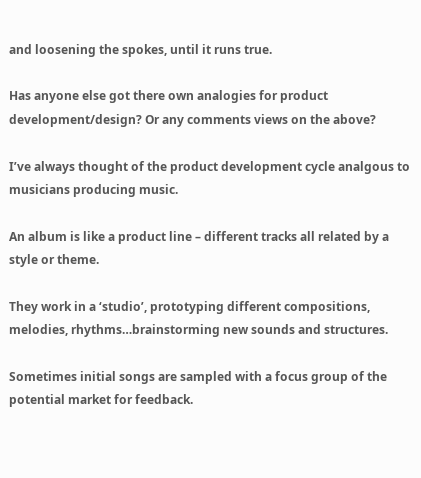and loosening the spokes, until it runs true.

Has anyone else got there own analogies for product development/design? Or any comments views on the above?

I’ve always thought of the product development cycle analgous to musicians producing music.

An album is like a product line – different tracks all related by a style or theme.

They work in a ‘studio’, prototyping different compositions, melodies, rhythms…brainstorming new sounds and structures.

Sometimes initial songs are sampled with a focus group of the potential market for feedback.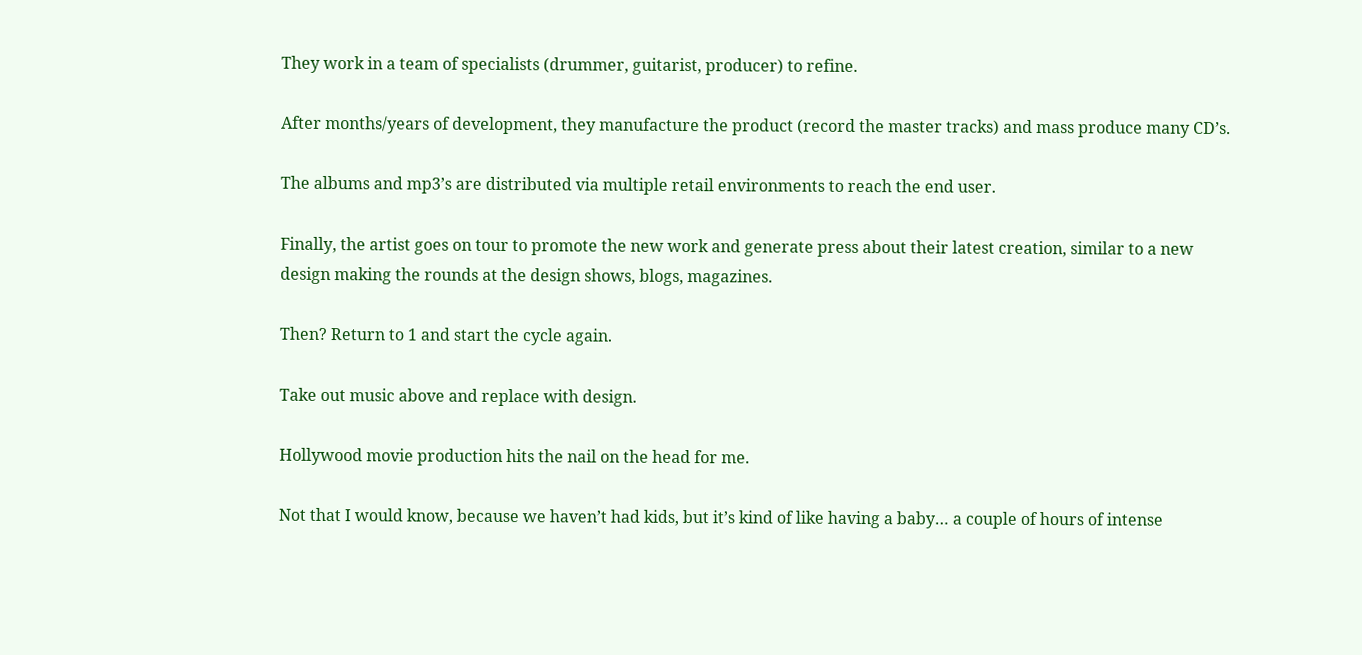They work in a team of specialists (drummer, guitarist, producer) to refine.

After months/years of development, they manufacture the product (record the master tracks) and mass produce many CD’s.

The albums and mp3’s are distributed via multiple retail environments to reach the end user.

Finally, the artist goes on tour to promote the new work and generate press about their latest creation, similar to a new design making the rounds at the design shows, blogs, magazines.

Then? Return to 1 and start the cycle again.

Take out music above and replace with design.

Hollywood movie production hits the nail on the head for me.

Not that I would know, because we haven’t had kids, but it’s kind of like having a baby… a couple of hours of intense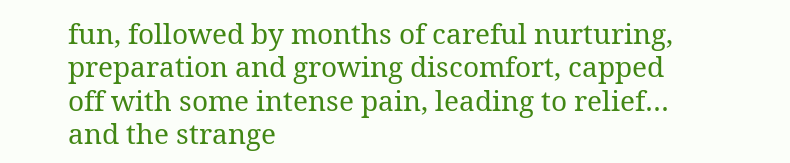fun, followed by months of careful nurturing, preparation and growing discomfort, capped off with some intense pain, leading to relief… and the strange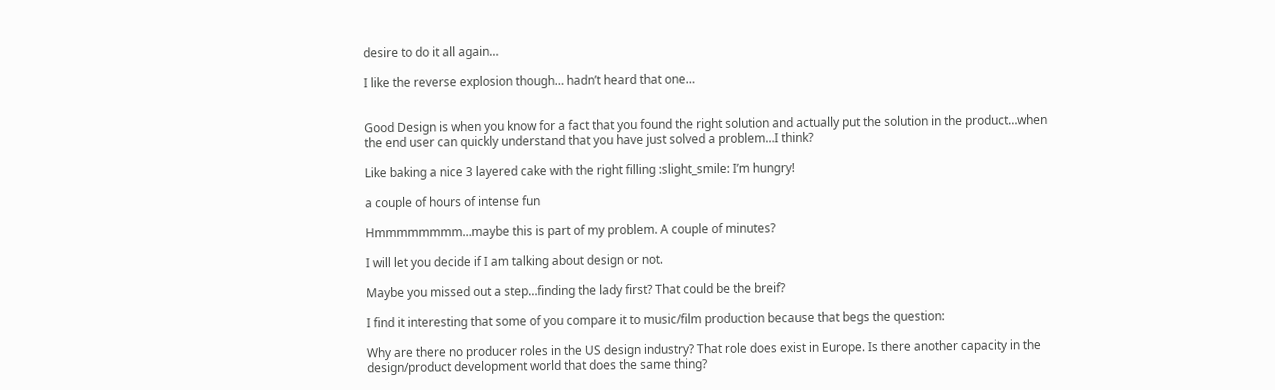desire to do it all again…

I like the reverse explosion though… hadn’t heard that one…


Good Design is when you know for a fact that you found the right solution and actually put the solution in the product…when the end user can quickly understand that you have just solved a problem…I think?

Like baking a nice 3 layered cake with the right filling :slight_smile: I’m hungry!

a couple of hours of intense fun

Hmmmmmmmm…maybe this is part of my problem. A couple of minutes?

I will let you decide if I am talking about design or not.

Maybe you missed out a step…finding the lady first? That could be the breif?

I find it interesting that some of you compare it to music/film production because that begs the question:

Why are there no producer roles in the US design industry? That role does exist in Europe. Is there another capacity in the design/product development world that does the same thing?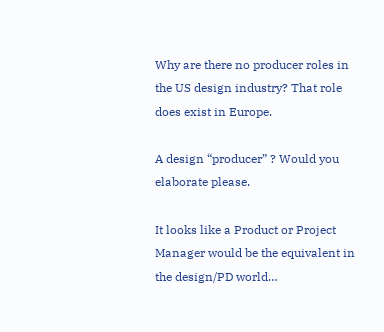Why are there no producer roles in the US design industry? That role does exist in Europe.

A design “producer” ? Would you elaborate please.

It looks like a Product or Project Manager would be the equivalent in the design/PD world…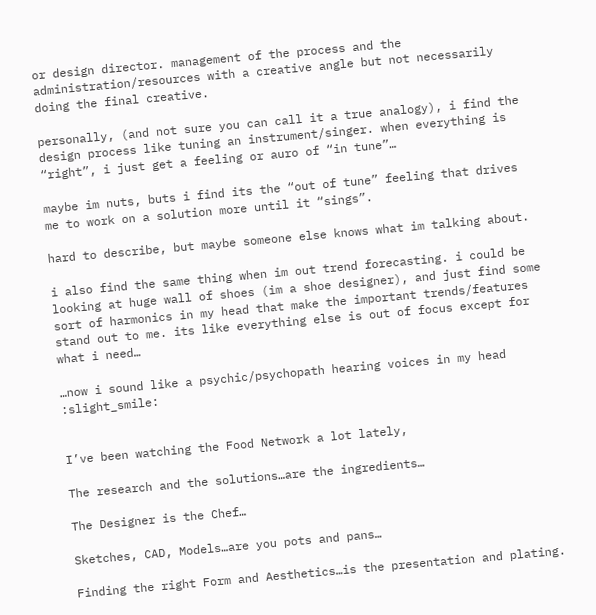or design director. management of the process and the administration/resources with a creative angle but not necessarily doing the final creative.

personally, (and not sure you can call it a true analogy), i find the design process like tuning an instrument/singer. when everything is “right”, i just get a feeling or auro of “in tune”…

maybe im nuts, buts i find its the “out of tune” feeling that drives me to work on a solution more until it “sings”.

hard to describe, but maybe someone else knows what im talking about.

i also find the same thing when im out trend forecasting. i could be looking at huge wall of shoes (im a shoe designer), and just find some sort of harmonics in my head that make the important trends/features stand out to me. its like everything else is out of focus except for what i need…

…now i sound like a psychic/psychopath hearing voices in my head :slight_smile:


I’ve been watching the Food Network a lot lately,

The research and the solutions…are the ingredients…

The Designer is the Chef…

Sketches, CAD, Models…are you pots and pans…

Finding the right Form and Aesthetics…is the presentation and plating.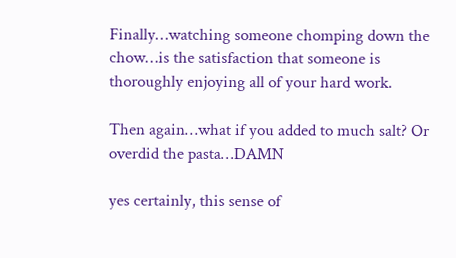Finally…watching someone chomping down the chow…is the satisfaction that someone is thoroughly enjoying all of your hard work.

Then again…what if you added to much salt? Or overdid the pasta…DAMN

yes certainly, this sense of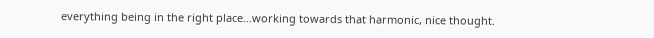everything being in the right place…working towards that harmonic, nice thought.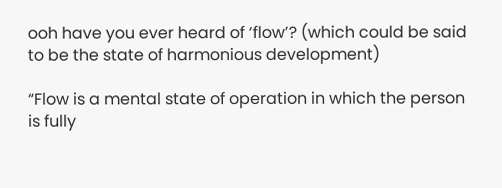ooh have you ever heard of ‘flow’? (which could be said to be the state of harmonious development)

“Flow is a mental state of operation in which the person is fully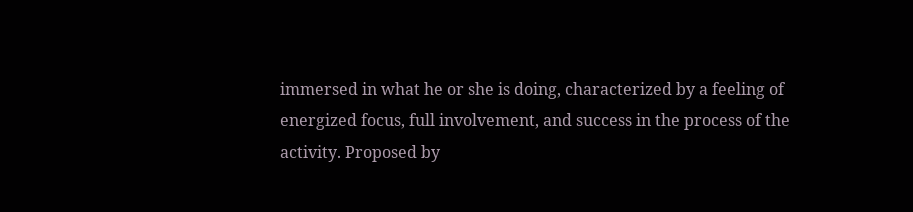immersed in what he or she is doing, characterized by a feeling of energized focus, full involvement, and success in the process of the activity. Proposed by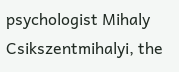psychologist Mihaly Csikszentmihalyi, the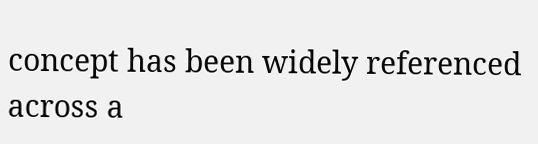concept has been widely referenced across a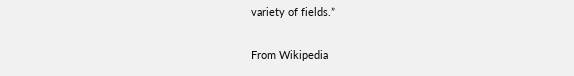variety of fields.”

From Wikipedia